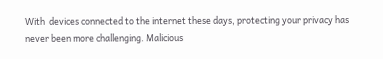With  devices connected to the internet these days, protecting your privacy has never been more challenging. Malicious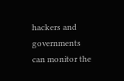hackers and governments can monitor the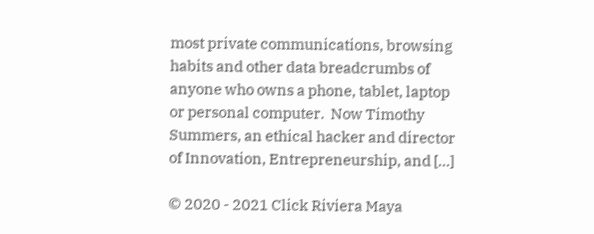most private communications, browsing habits and other data breadcrumbs of anyone who owns a phone, tablet, laptop or personal computer.  Now Timothy Summers, an ethical hacker and director of Innovation, Entrepreneurship, and […]

© 2020 - 2021 Click Riviera Maya